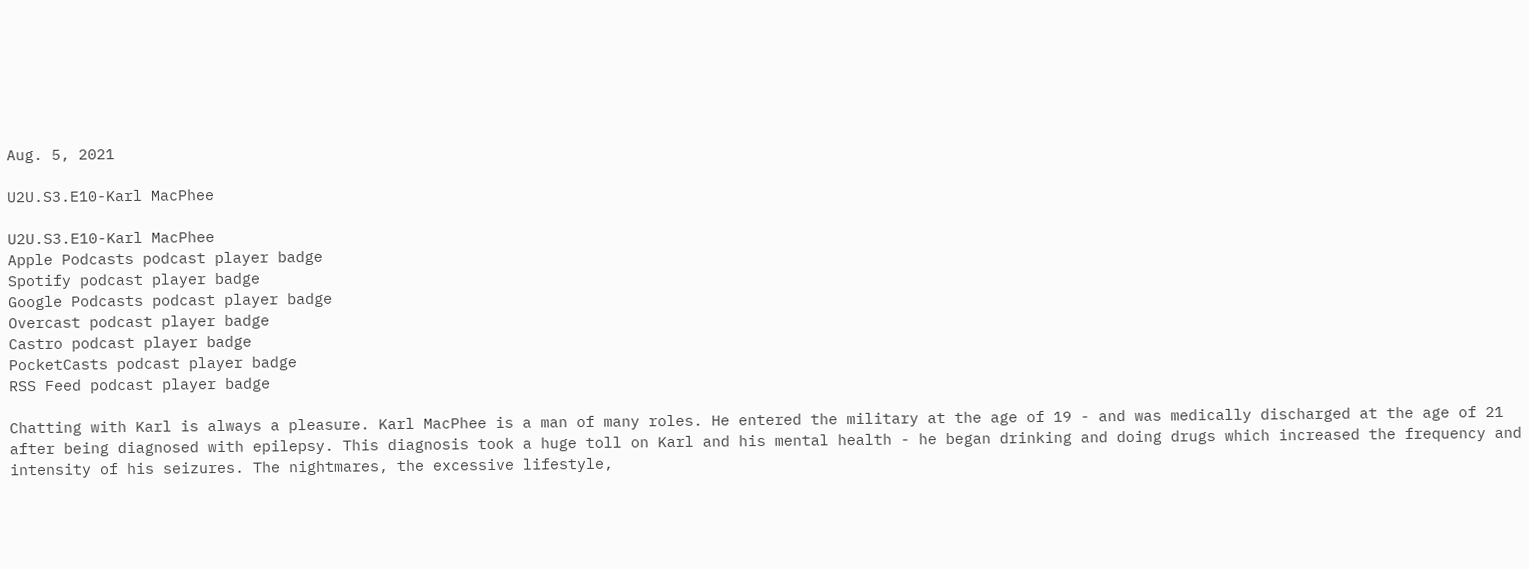Aug. 5, 2021

U2U.S3.E10-Karl MacPhee

U2U.S3.E10-Karl MacPhee
Apple Podcasts podcast player badge
Spotify podcast player badge
Google Podcasts podcast player badge
Overcast podcast player badge
Castro podcast player badge
PocketCasts podcast player badge
RSS Feed podcast player badge

Chatting with Karl is always a pleasure. Karl MacPhee is a man of many roles. He entered the military at the age of 19 - and was medically discharged at the age of 21 after being diagnosed with epilepsy. This diagnosis took a huge toll on Karl and his mental health - he began drinking and doing drugs which increased the frequency and intensity of his seizures. The nightmares, the excessive lifestyle,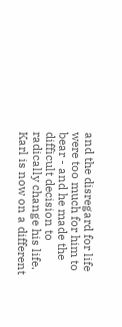and the disregard for life were too much for him to bear - and he made the difficult decision to radically change his life. Karl is now on a different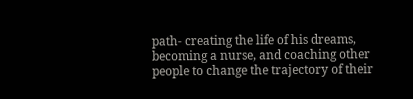path- creating the life of his dreams, becoming a nurse, and coaching other people to change the trajectory of their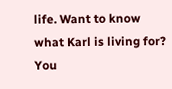life. Want to know what Karl is living for? You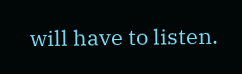will have to listen.